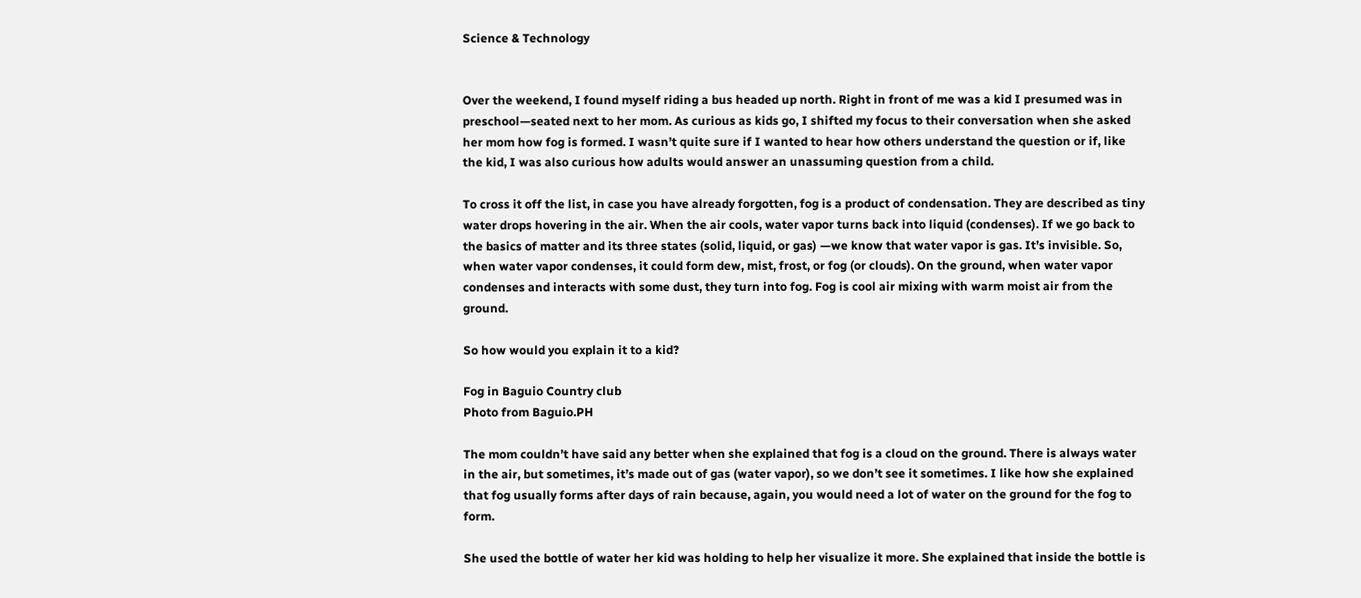Science & Technology


Over the weekend, I found myself riding a bus headed up north. Right in front of me was a kid I presumed was in preschool—seated next to her mom. As curious as kids go, I shifted my focus to their conversation when she asked her mom how fog is formed. I wasn’t quite sure if I wanted to hear how others understand the question or if, like the kid, I was also curious how adults would answer an unassuming question from a child.

To cross it off the list, in case you have already forgotten, fog is a product of condensation. They are described as tiny water drops hovering in the air. When the air cools, water vapor turns back into liquid (condenses). If we go back to the basics of matter and its three states (solid, liquid, or gas) —we know that water vapor is gas. It’s invisible. So, when water vapor condenses, it could form dew, mist, frost, or fog (or clouds). On the ground, when water vapor condenses and interacts with some dust, they turn into fog. Fog is cool air mixing with warm moist air from the ground.

So how would you explain it to a kid?

Fog in Baguio Country club
Photo from Baguio.PH

The mom couldn’t have said any better when she explained that fog is a cloud on the ground. There is always water in the air, but sometimes, it’s made out of gas (water vapor), so we don’t see it sometimes. I like how she explained that fog usually forms after days of rain because, again, you would need a lot of water on the ground for the fog to form.

She used the bottle of water her kid was holding to help her visualize it more. She explained that inside the bottle is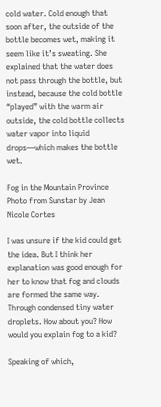cold water. Cold enough that soon after, the outside of the bottle becomes wet, making it seem like it’s sweating. She explained that the water does not pass through the bottle, but instead, because the cold bottle “played” with the warm air outside, the cold bottle collects water vapor into liquid drops—which makes the bottle wet.

Fog in the Mountain Province
Photo from Sunstar by Jean Nicole Cortes

I was unsure if the kid could get the idea. But I think her explanation was good enough for her to know that fog and clouds are formed the same way. Through condensed tiny water droplets. How about you? How would you explain fog to a kid?

Speaking of which,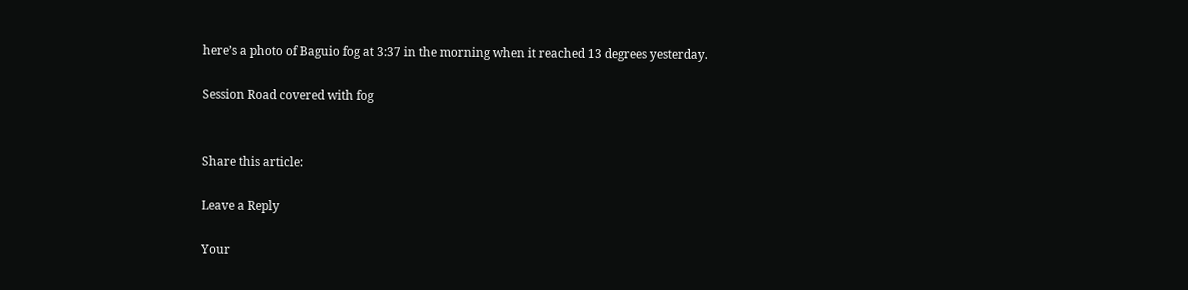here’s a photo of Baguio fog at 3:37 in the morning when it reached 13 degrees yesterday.

Session Road covered with fog


Share this article:

Leave a Reply

Your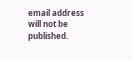email address will not be published.